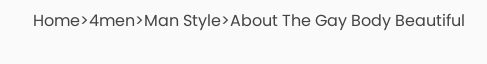Home>4men>Man Style>About The Gay Body Beautiful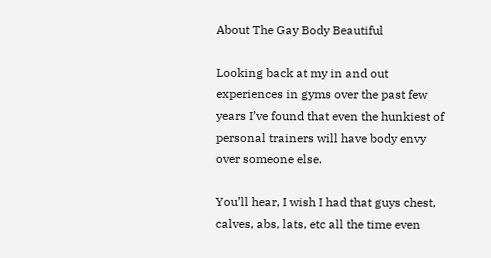About The Gay Body Beautiful

Looking back at my in and out experiences in gyms over the past few years I’ve found that even the hunkiest of personal trainers will have body envy over someone else.

You’ll hear, I wish I had that guys chest, calves, abs, lats, etc all the time even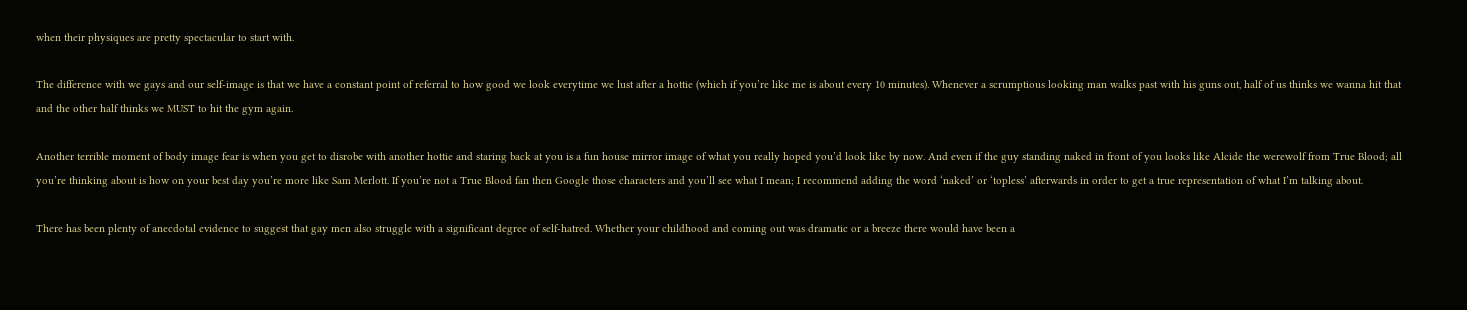when their physiques are pretty spectacular to start with.

The difference with we gays and our self-image is that we have a constant point of referral to how good we look everytime we lust after a hottie (which if you’re like me is about every 10 minutes). Whenever a scrumptious looking man walks past with his guns out, half of us thinks we wanna hit that and the other half thinks we MUST to hit the gym again.

Another terrible moment of body image fear is when you get to disrobe with another hottie and staring back at you is a fun house mirror image of what you really hoped you’d look like by now. And even if the guy standing naked in front of you looks like Alcide the werewolf from True Blood; all you’re thinking about is how on your best day you’re more like Sam Merlott. If you’re not a True Blood fan then Google those characters and you’ll see what I mean; I recommend adding the word ‘naked’ or ‘topless’ afterwards in order to get a true representation of what I’m talking about.

There has been plenty of anecdotal evidence to suggest that gay men also struggle with a significant degree of self-hatred. Whether your childhood and coming out was dramatic or a breeze there would have been a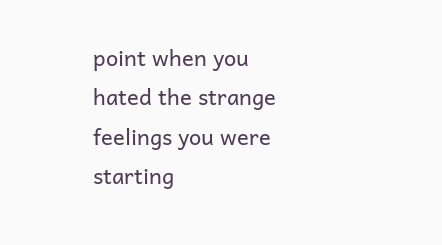point when you hated the strange feelings you were starting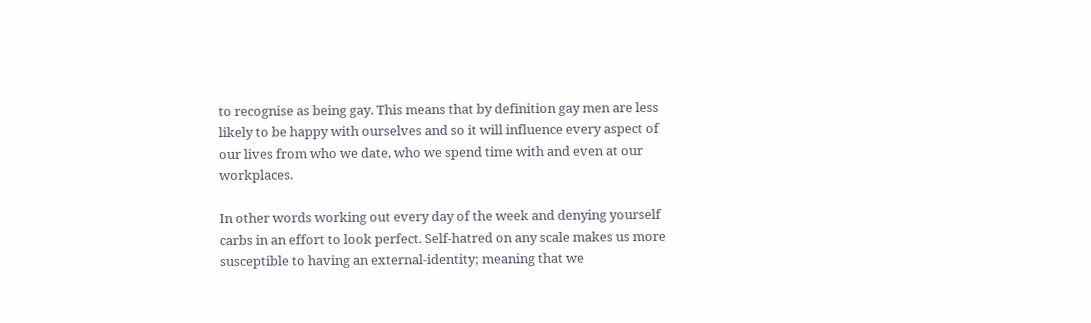to recognise as being gay. This means that by definition gay men are less likely to be happy with ourselves and so it will influence every aspect of our lives from who we date, who we spend time with and even at our workplaces.

In other words working out every day of the week and denying yourself carbs in an effort to look perfect. Self-hatred on any scale makes us more susceptible to having an external-identity; meaning that we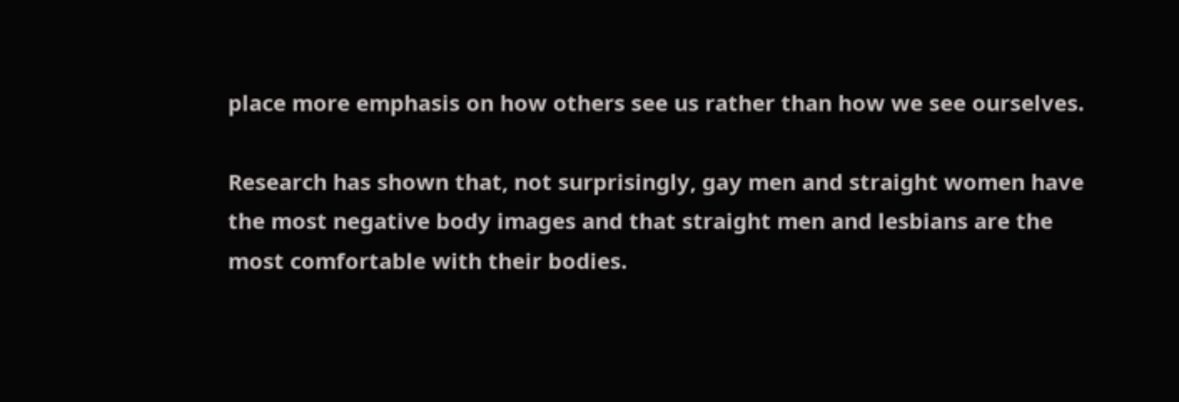place more emphasis on how others see us rather than how we see ourselves.

Research has shown that, not surprisingly, gay men and straight women have the most negative body images and that straight men and lesbians are the most comfortable with their bodies.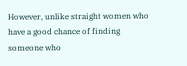However, unlike straight women who have a good chance of finding someone who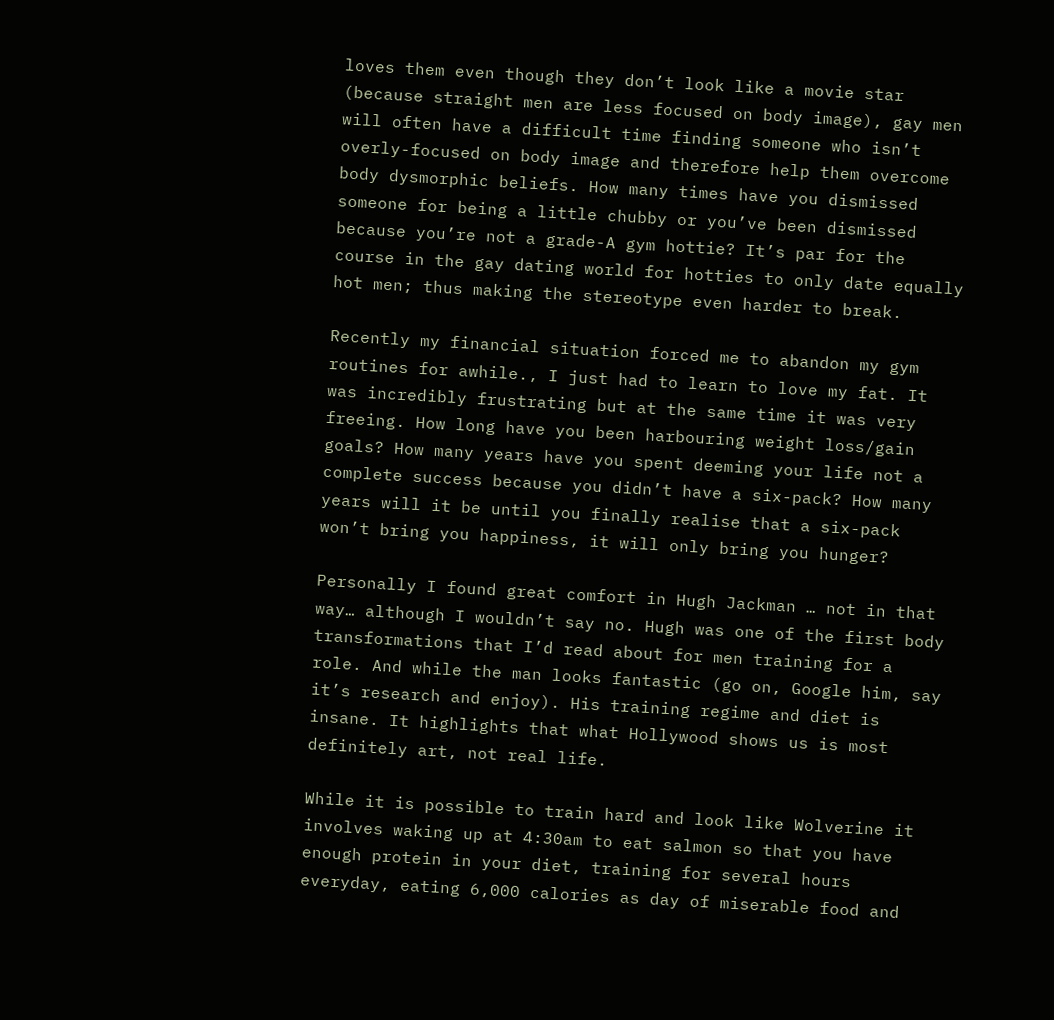loves them even though they don’t look like a movie star (because straight men are less focused on body image), gay men will often have a difficult time finding someone who isn’t overly-focused on body image and therefore help them overcome body dysmorphic beliefs. How many times have you dismissed someone for being a little chubby or you’ve been dismissed because you’re not a grade-A gym hottie? It’s par for the course in the gay dating world for hotties to only date equally hot men; thus making the stereotype even harder to break.

Recently my financial situation forced me to abandon my gym routines for awhile., I just had to learn to love my fat. It was incredibly frustrating but at the same time it was very freeing. How long have you been harbouring weight loss/gain goals? How many years have you spent deeming your life not a complete success because you didn’t have a six-pack? How many years will it be until you finally realise that a six-pack won’t bring you happiness, it will only bring you hunger?

Personally I found great comfort in Hugh Jackman … not in that way… although I wouldn’t say no. Hugh was one of the first body transformations that I’d read about for men training for a role. And while the man looks fantastic (go on, Google him, say it’s research and enjoy). His training regime and diet is insane. It highlights that what Hollywood shows us is most definitely art, not real life.

While it is possible to train hard and look like Wolverine it involves waking up at 4:30am to eat salmon so that you have enough protein in your diet, training for several hours everyday, eating 6,000 calories as day of miserable food and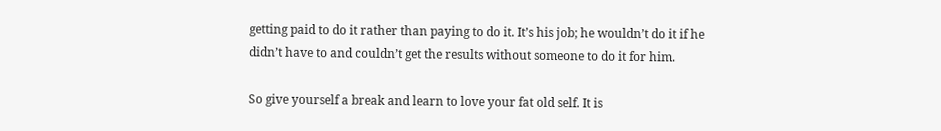getting paid to do it rather than paying to do it. It’s his job; he wouldn’t do it if he didn’t have to and couldn’t get the results without someone to do it for him.

So give yourself a break and learn to love your fat old self. It is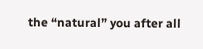the “natural” you after all